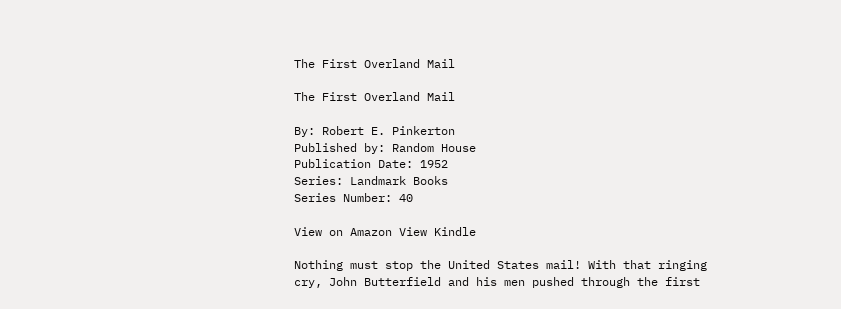The First Overland Mail

The First Overland Mail

By: Robert E. Pinkerton
Published by: Random House
Publication Date: 1952
Series: Landmark Books
Series Number: 40

View on Amazon View Kindle

Nothing must stop the United States mail! With that ringing cry, John Butterfield and his men pushed through the first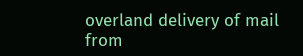overland delivery of mail from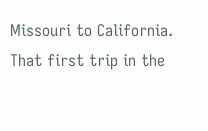Missouri to California. That first trip in the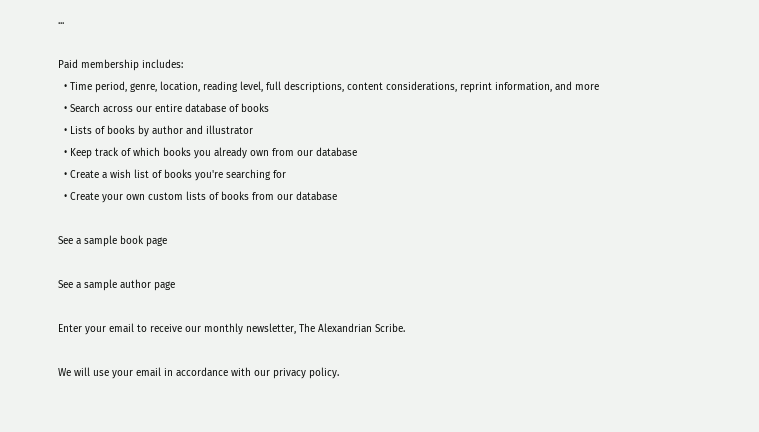...

Paid membership includes:
  • Time period, genre, location, reading level, full descriptions, content considerations, reprint information, and more
  • Search across our entire database of books
  • Lists of books by author and illustrator
  • Keep track of which books you already own from our database
  • Create a wish list of books you're searching for
  • Create your own custom lists of books from our database

See a sample book page

See a sample author page

Enter your email to receive our monthly newsletter, The Alexandrian Scribe.

We will use your email in accordance with our privacy policy.